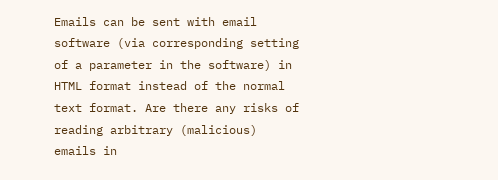Emails can be sent with email software (via corresponding setting of a parameter in the software) in HTML format instead of the normal text format. Are there any risks of reading arbitrary (malicious) emails in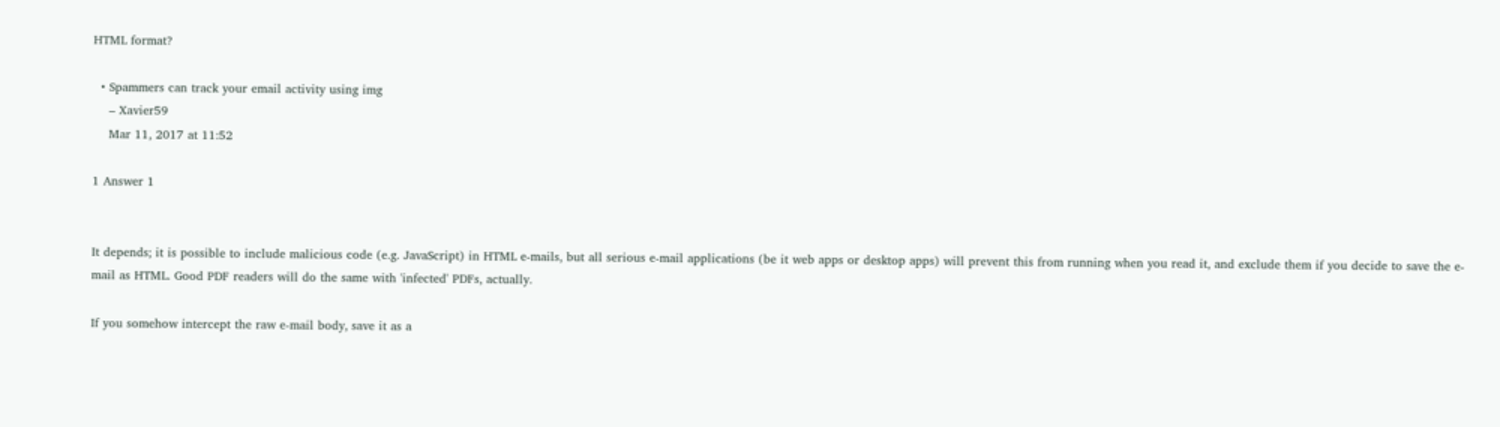HTML format?

  • Spammers can track your email activity using img
    – Xavier59
    Mar 11, 2017 at 11:52

1 Answer 1


It depends; it is possible to include malicious code (e.g. JavaScript) in HTML e-mails, but all serious e-mail applications (be it web apps or desktop apps) will prevent this from running when you read it, and exclude them if you decide to save the e-mail as HTML. Good PDF readers will do the same with 'infected' PDFs, actually.

If you somehow intercept the raw e-mail body, save it as a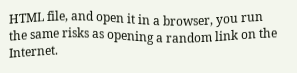HTML file, and open it in a browser, you run the same risks as opening a random link on the Internet.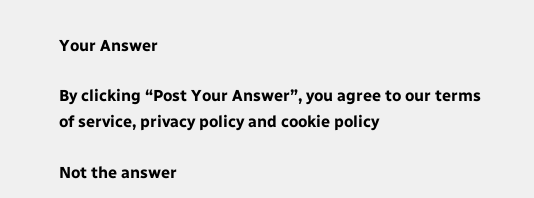Your Answer

By clicking “Post Your Answer”, you agree to our terms of service, privacy policy and cookie policy

Not the answer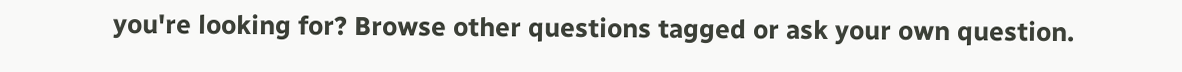you're looking for? Browse other questions tagged or ask your own question.